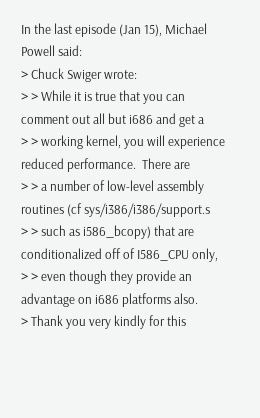In the last episode (Jan 15), Michael Powell said:
> Chuck Swiger wrote:
> > While it is true that you can comment out all but i686 and get a
> > working kernel, you will experience reduced performance.  There are
> > a number of low-level assembly routines (cf sys/i386/i386/support.s
> > such as i586_bcopy) that are conditionalized off of I586_CPU only,
> > even though they provide an advantage on i686 platforms also.
> Thank you very kindly for this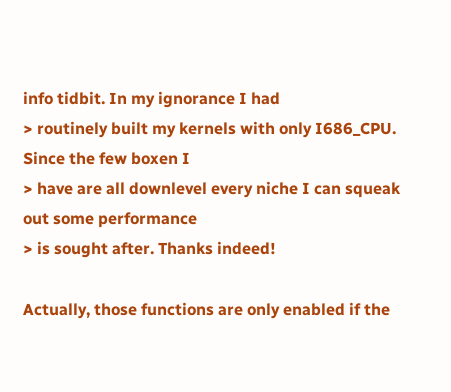info tidbit. In my ignorance I had
> routinely built my kernels with only I686_CPU. Since the few boxen I
> have are all downlevel every niche I can squeak out some performance
> is sought after. Thanks indeed!

Actually, those functions are only enabled if the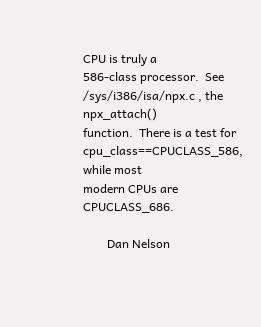CPU is truly a
586-class processor.  See /sys/i386/isa/npx.c , the npx_attach()
function.  There is a test for cpu_class==CPUCLASS_586, while most
modern CPUs are CPUCLASS_686.

        Dan Nelson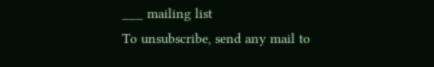___ mailing list
To unsubscribe, send any mail to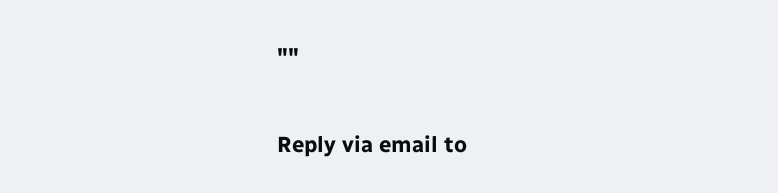""

Reply via email to